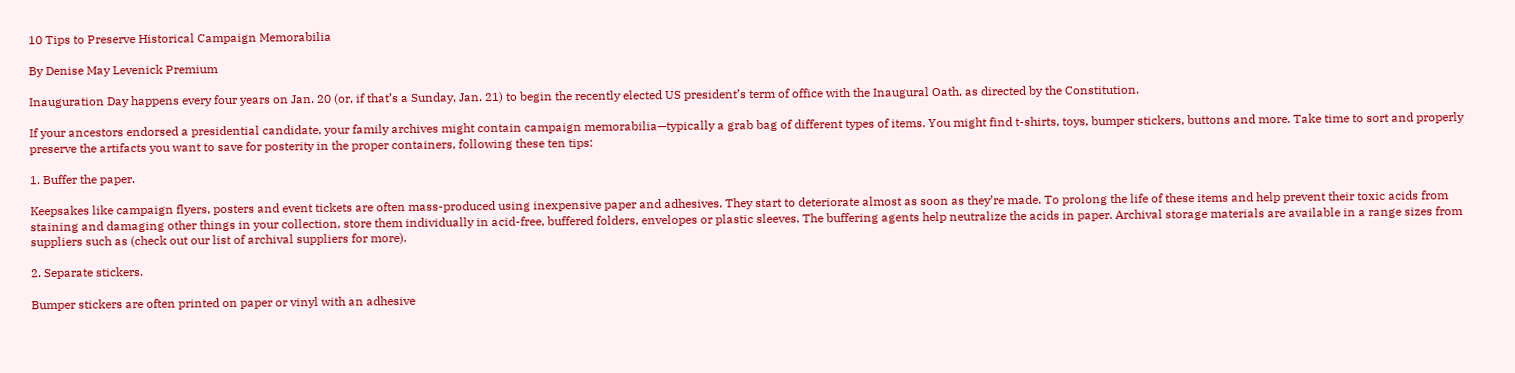10 Tips to Preserve Historical Campaign Memorabilia

By Denise May Levenick Premium

Inauguration Day happens every four years on Jan. 20 (or, if that’s a Sunday, Jan. 21) to begin the recently elected US president’s term of office with the Inaugural Oath, as directed by the Constitution.

If your ancestors endorsed a presidential candidate, your family archives might contain campaign memorabilia—typically a grab bag of different types of items. You might find t-shirts, toys, bumper stickers, buttons and more. Take time to sort and properly preserve the artifacts you want to save for posterity in the proper containers, following these ten tips:

1. Buffer the paper.

Keepsakes like campaign flyers, posters and event tickets are often mass-produced using inexpensive paper and adhesives. They start to deteriorate almost as soon as they’re made. To prolong the life of these items and help prevent their toxic acids from staining and damaging other things in your collection, store them individually in acid-free, buffered folders, envelopes or plastic sleeves. The buffering agents help neutralize the acids in paper. Archival storage materials are available in a range sizes from suppliers such as (check out our list of archival suppliers for more).

2. Separate stickers.

Bumper stickers are often printed on paper or vinyl with an adhesive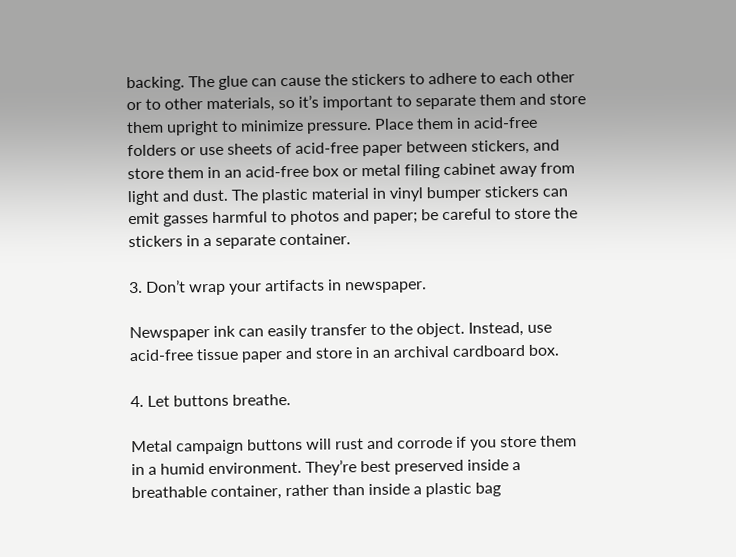backing. The glue can cause the stickers to adhere to each other or to other materials, so it’s important to separate them and store them upright to minimize pressure. Place them in acid-free folders or use sheets of acid-free paper between stickers, and store them in an acid-free box or metal filing cabinet away from light and dust. The plastic material in vinyl bumper stickers can emit gasses harmful to photos and paper; be careful to store the stickers in a separate container.

3. Don’t wrap your artifacts in newspaper.

Newspaper ink can easily transfer to the object. Instead, use acid-free tissue paper and store in an archival cardboard box.

4. Let buttons breathe.

Metal campaign buttons will rust and corrode if you store them in a humid environment. They’re best preserved inside a breathable container, rather than inside a plastic bag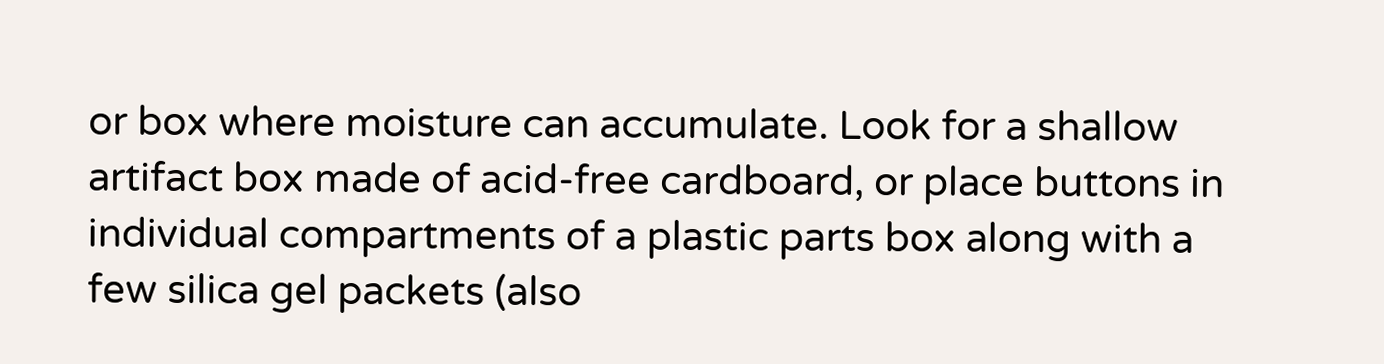or box where moisture can accumulate. Look for a shallow artifact box made of acid-free cardboard, or place buttons in individual compartments of a plastic parts box along with a few silica gel packets (also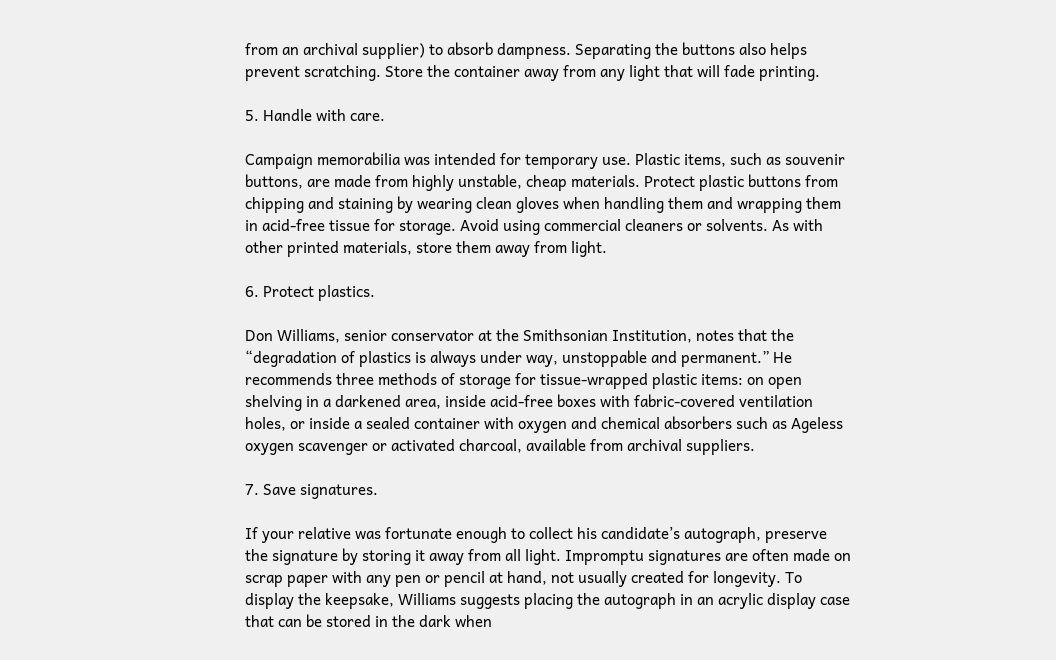from an archival supplier) to absorb dampness. Separating the buttons also helps prevent scratching. Store the container away from any light that will fade printing.

5. Handle with care.

Campaign memorabilia was intended for temporary use. Plastic items, such as souvenir buttons, are made from highly unstable, cheap materials. Protect plastic buttons from chipping and staining by wearing clean gloves when handling them and wrapping them in acid-free tissue for storage. Avoid using commercial cleaners or solvents. As with other printed materials, store them away from light.

6. Protect plastics.

Don Williams, senior conservator at the Smithsonian Institution, notes that the “degradation of plastics is always under way, unstoppable and permanent.” He recommends three methods of storage for tissue-wrapped plastic items: on open shelving in a darkened area, inside acid-free boxes with fabric-covered ventilation holes, or inside a sealed container with oxygen and chemical absorbers such as Ageless oxygen scavenger or activated charcoal, available from archival suppliers.

7. Save signatures.

If your relative was fortunate enough to collect his candidate’s autograph, preserve the signature by storing it away from all light. Impromptu signatures are often made on scrap paper with any pen or pencil at hand, not usually created for longevity. To display the keepsake, Williams suggests placing the autograph in an acrylic display case that can be stored in the dark when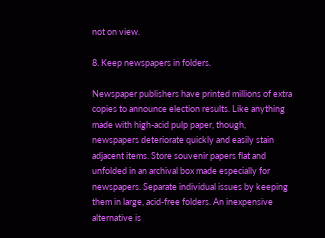not on view.

8. Keep newspapers in folders.

Newspaper publishers have printed millions of extra copies to announce election results. Like anything made with high-acid pulp paper, though, newspapers deteriorate quickly and easily stain adjacent items. Store souvenir papers flat and unfolded in an archival box made especially for newspapers. Separate individual issues by keeping them in large, acid-free folders. An inexpensive alternative is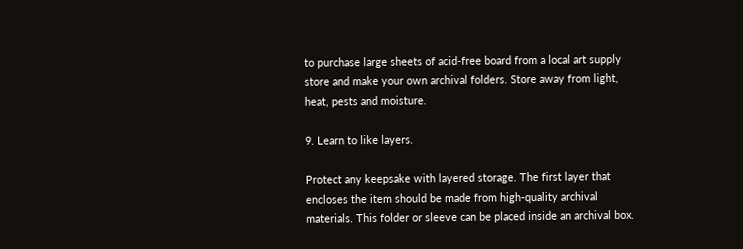to purchase large sheets of acid-free board from a local art supply store and make your own archival folders. Store away from light, heat, pests and moisture.

9. Learn to like layers.

Protect any keepsake with layered storage. The first layer that encloses the item should be made from high-quality archival materials. This folder or sleeve can be placed inside an archival box.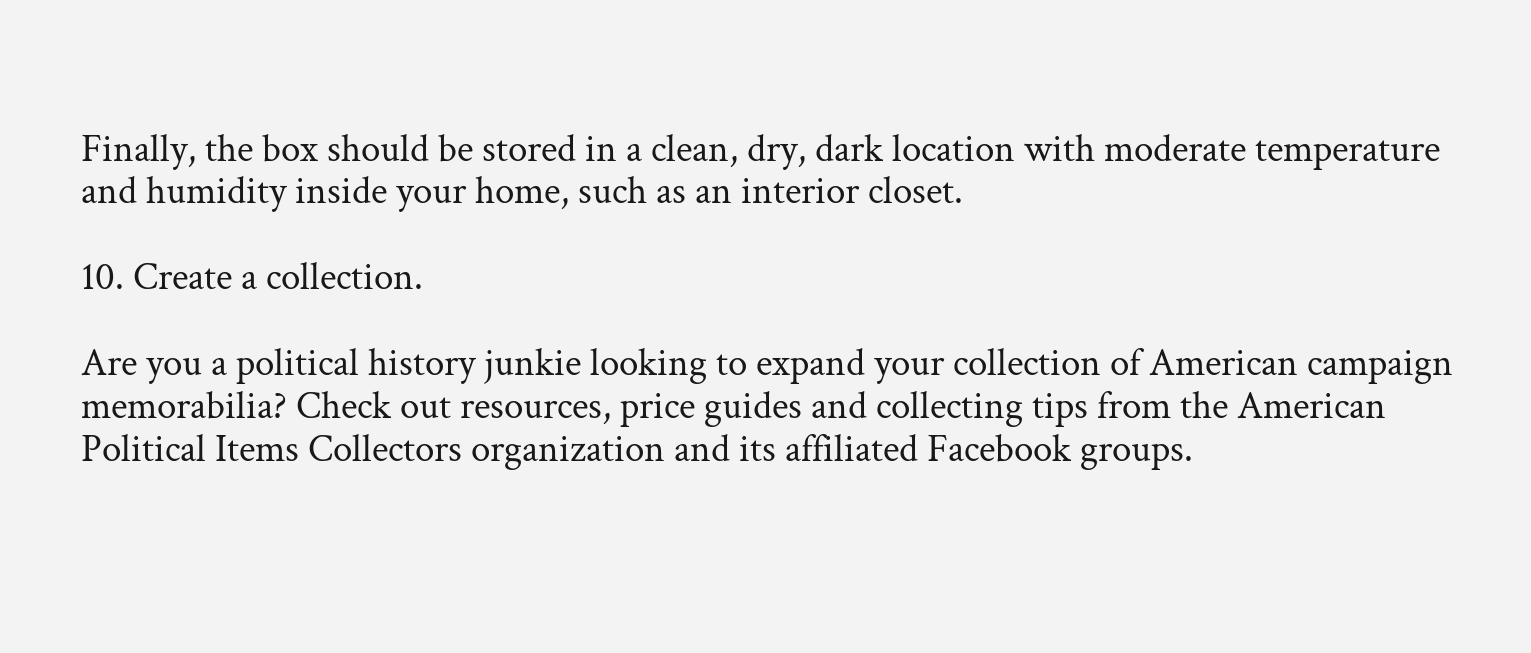Finally, the box should be stored in a clean, dry, dark location with moderate temperature and humidity inside your home, such as an interior closet.

10. Create a collection.

Are you a political history junkie looking to expand your collection of American campaign memorabilia? Check out resources, price guides and collecting tips from the American Political Items Collectors organization and its affiliated Facebook groups.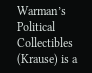Warman’s Political Collectibles (Krause) is a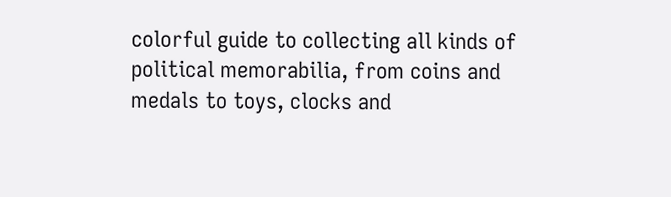colorful guide to collecting all kinds of political memorabilia, from coins and medals to toys, clocks and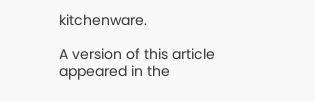kitchenware.

A version of this article appeared in the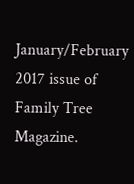January/February 2017 issue of Family Tree Magazine.